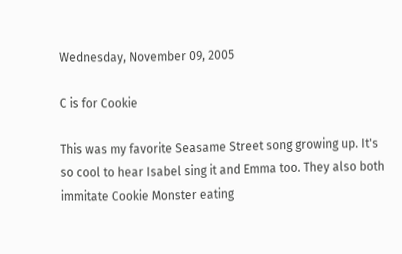Wednesday, November 09, 2005

C is for Cookie

This was my favorite Seasame Street song growing up. It's so cool to hear Isabel sing it and Emma too. They also both immitate Cookie Monster eating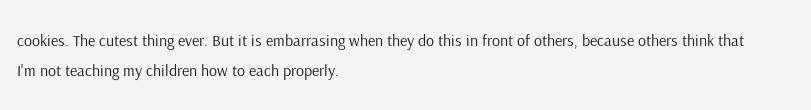cookies. The cutest thing ever. But it is embarrasing when they do this in front of others, because others think that I'm not teaching my children how to each properly.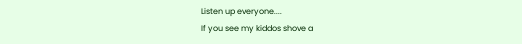Listen up everyone....
If you see my kiddos shove a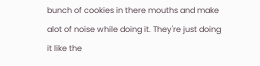bunch of cookies in there mouths and make alot of noise while doing it. They're just doing it like the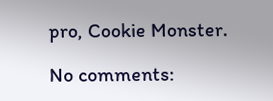pro, Cookie Monster.

No comments: